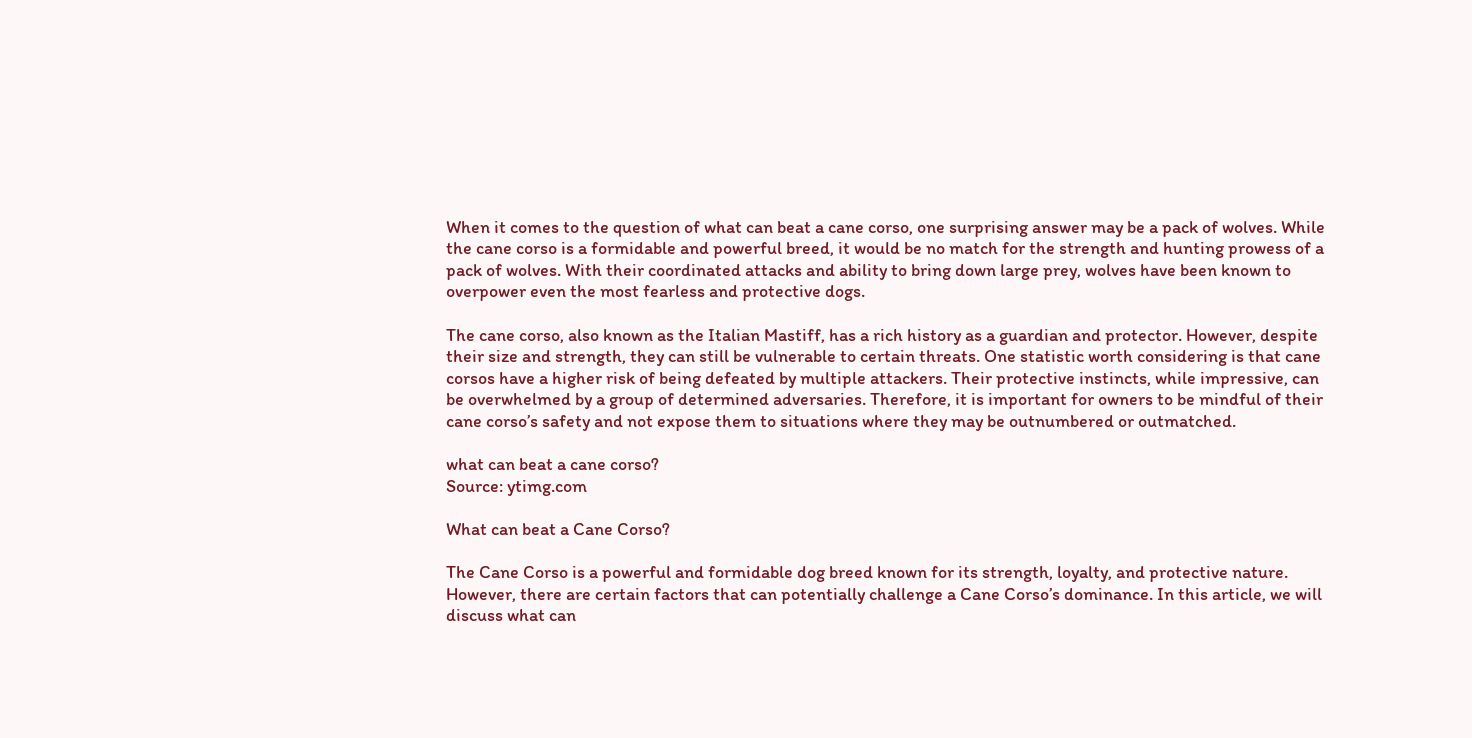When it comes to the question of what can beat a cane corso, one surprising answer may be a pack of wolves. While the cane corso is a formidable and powerful breed, it would be no match for the strength and hunting prowess of a pack of wolves. With their coordinated attacks and ability to bring down large prey, wolves have been known to overpower even the most fearless and protective dogs.

The cane corso, also known as the Italian Mastiff, has a rich history as a guardian and protector. However, despite their size and strength, they can still be vulnerable to certain threats. One statistic worth considering is that cane corsos have a higher risk of being defeated by multiple attackers. Their protective instincts, while impressive, can be overwhelmed by a group of determined adversaries. Therefore, it is important for owners to be mindful of their cane corso’s safety and not expose them to situations where they may be outnumbered or outmatched.

what can beat a cane corso?
Source: ytimg.com

What can beat a Cane Corso?

The Cane Corso is a powerful and formidable dog breed known for its strength, loyalty, and protective nature. However, there are certain factors that can potentially challenge a Cane Corso’s dominance. In this article, we will discuss what can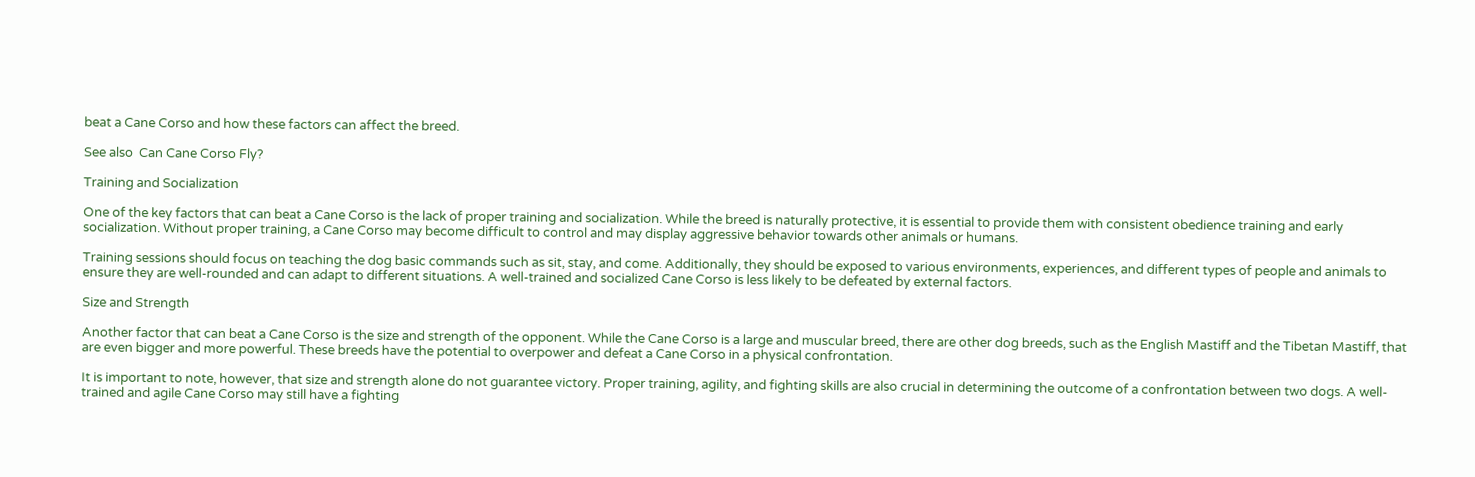beat a Cane Corso and how these factors can affect the breed.

See also  Can Cane Corso Fly?

Training and Socialization

One of the key factors that can beat a Cane Corso is the lack of proper training and socialization. While the breed is naturally protective, it is essential to provide them with consistent obedience training and early socialization. Without proper training, a Cane Corso may become difficult to control and may display aggressive behavior towards other animals or humans.

Training sessions should focus on teaching the dog basic commands such as sit, stay, and come. Additionally, they should be exposed to various environments, experiences, and different types of people and animals to ensure they are well-rounded and can adapt to different situations. A well-trained and socialized Cane Corso is less likely to be defeated by external factors.

Size and Strength

Another factor that can beat a Cane Corso is the size and strength of the opponent. While the Cane Corso is a large and muscular breed, there are other dog breeds, such as the English Mastiff and the Tibetan Mastiff, that are even bigger and more powerful. These breeds have the potential to overpower and defeat a Cane Corso in a physical confrontation.

It is important to note, however, that size and strength alone do not guarantee victory. Proper training, agility, and fighting skills are also crucial in determining the outcome of a confrontation between two dogs. A well-trained and agile Cane Corso may still have a fighting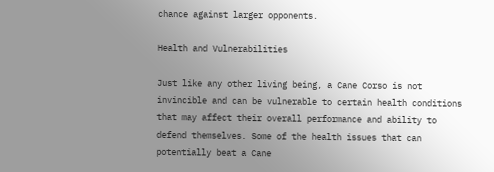chance against larger opponents.

Health and Vulnerabilities

Just like any other living being, a Cane Corso is not invincible and can be vulnerable to certain health conditions that may affect their overall performance and ability to defend themselves. Some of the health issues that can potentially beat a Cane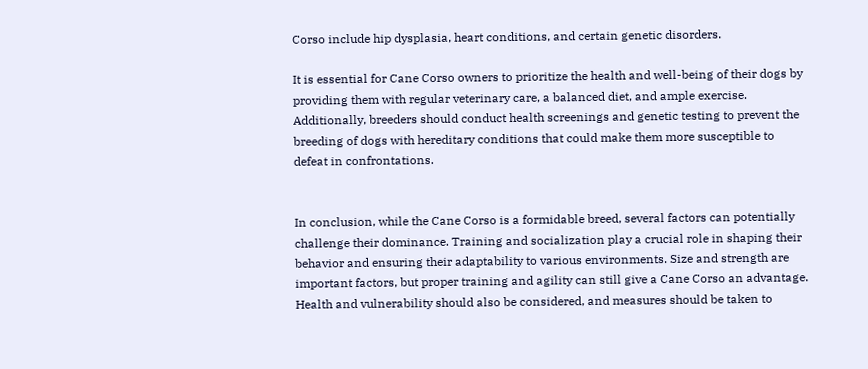Corso include hip dysplasia, heart conditions, and certain genetic disorders.

It is essential for Cane Corso owners to prioritize the health and well-being of their dogs by providing them with regular veterinary care, a balanced diet, and ample exercise. Additionally, breeders should conduct health screenings and genetic testing to prevent the breeding of dogs with hereditary conditions that could make them more susceptible to defeat in confrontations.


In conclusion, while the Cane Corso is a formidable breed, several factors can potentially challenge their dominance. Training and socialization play a crucial role in shaping their behavior and ensuring their adaptability to various environments. Size and strength are important factors, but proper training and agility can still give a Cane Corso an advantage. Health and vulnerability should also be considered, and measures should be taken to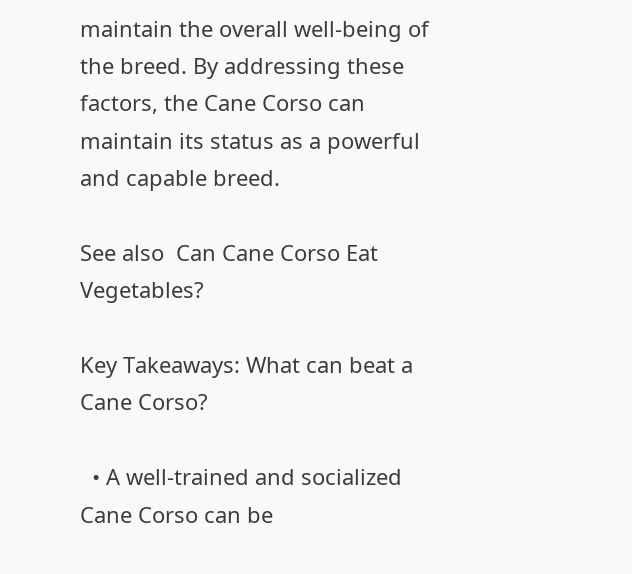maintain the overall well-being of the breed. By addressing these factors, the Cane Corso can maintain its status as a powerful and capable breed.

See also  Can Cane Corso Eat Vegetables?

Key Takeaways: What can beat a Cane Corso?

  • A well-trained and socialized Cane Corso can be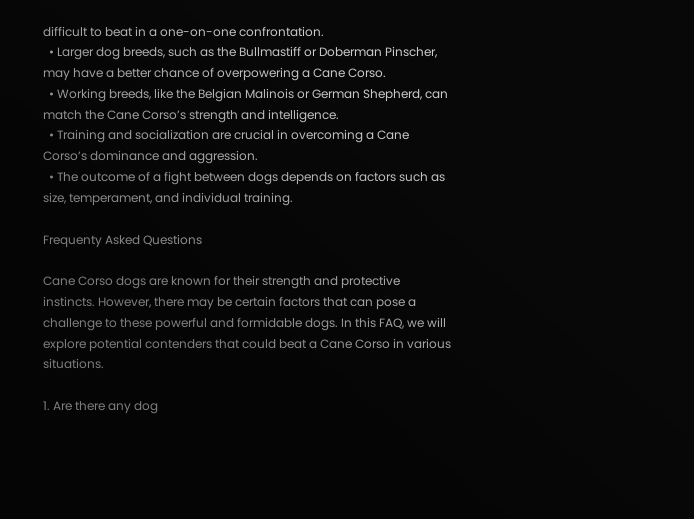difficult to beat in a one-on-one confrontation.
  • Larger dog breeds, such as the Bullmastiff or Doberman Pinscher, may have a better chance of overpowering a Cane Corso.
  • Working breeds, like the Belgian Malinois or German Shepherd, can match the Cane Corso’s strength and intelligence.
  • Training and socialization are crucial in overcoming a Cane Corso’s dominance and aggression.
  • The outcome of a fight between dogs depends on factors such as size, temperament, and individual training.

Frequenty Asked Questions

Cane Corso dogs are known for their strength and protective instincts. However, there may be certain factors that can pose a challenge to these powerful and formidable dogs. In this FAQ, we will explore potential contenders that could beat a Cane Corso in various situations.

1. Are there any dog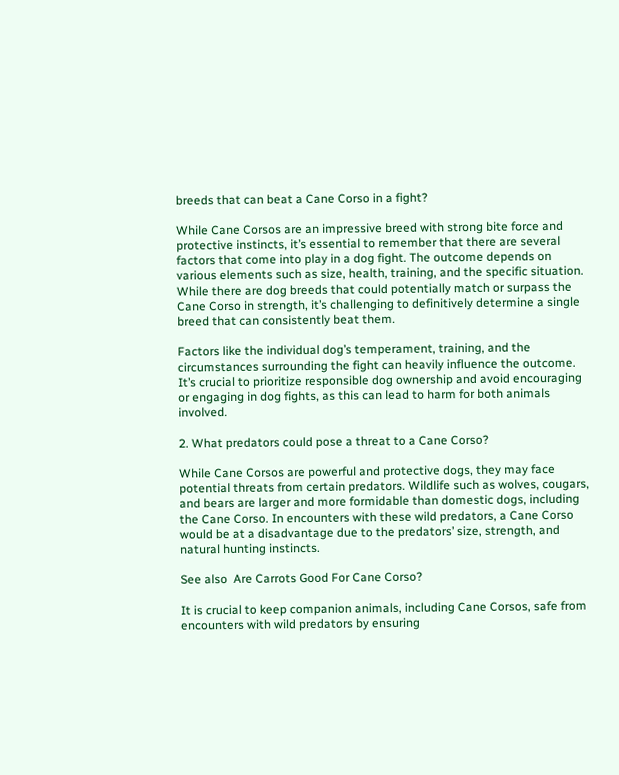breeds that can beat a Cane Corso in a fight?

While Cane Corsos are an impressive breed with strong bite force and protective instincts, it’s essential to remember that there are several factors that come into play in a dog fight. The outcome depends on various elements such as size, health, training, and the specific situation. While there are dog breeds that could potentially match or surpass the Cane Corso in strength, it’s challenging to definitively determine a single breed that can consistently beat them.

Factors like the individual dog’s temperament, training, and the circumstances surrounding the fight can heavily influence the outcome. It’s crucial to prioritize responsible dog ownership and avoid encouraging or engaging in dog fights, as this can lead to harm for both animals involved.

2. What predators could pose a threat to a Cane Corso?

While Cane Corsos are powerful and protective dogs, they may face potential threats from certain predators. Wildlife such as wolves, cougars, and bears are larger and more formidable than domestic dogs, including the Cane Corso. In encounters with these wild predators, a Cane Corso would be at a disadvantage due to the predators’ size, strength, and natural hunting instincts.

See also  Are Carrots Good For Cane Corso?

It is crucial to keep companion animals, including Cane Corsos, safe from encounters with wild predators by ensuring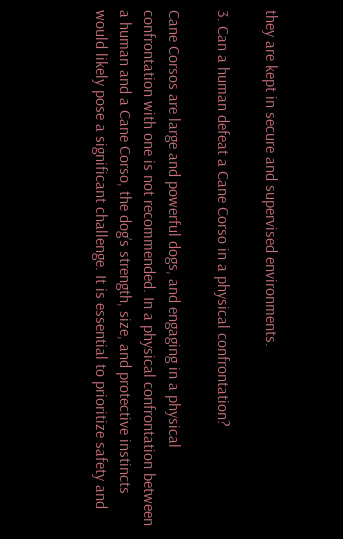they are kept in secure and supervised environments.

3. Can a human defeat a Cane Corso in a physical confrontation?

Cane Corsos are large and powerful dogs, and engaging in a physical confrontation with one is not recommended. In a physical confrontation between a human and a Cane Corso, the dog’s strength, size, and protective instincts would likely pose a significant challenge. It is essential to prioritize safety and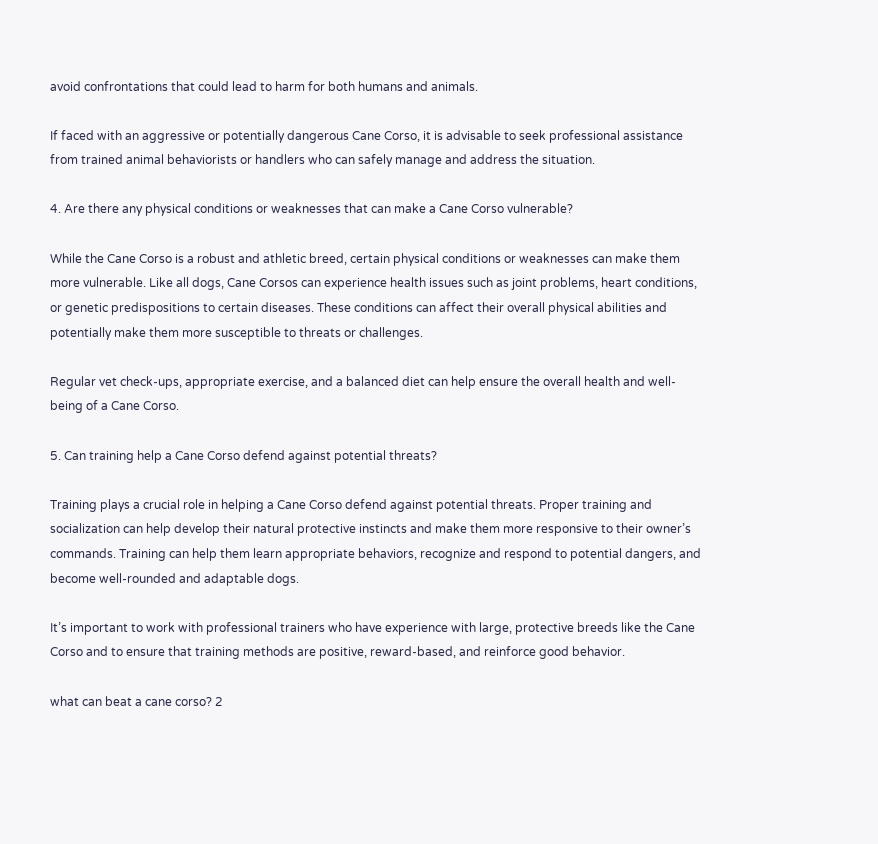avoid confrontations that could lead to harm for both humans and animals.

If faced with an aggressive or potentially dangerous Cane Corso, it is advisable to seek professional assistance from trained animal behaviorists or handlers who can safely manage and address the situation.

4. Are there any physical conditions or weaknesses that can make a Cane Corso vulnerable?

While the Cane Corso is a robust and athletic breed, certain physical conditions or weaknesses can make them more vulnerable. Like all dogs, Cane Corsos can experience health issues such as joint problems, heart conditions, or genetic predispositions to certain diseases. These conditions can affect their overall physical abilities and potentially make them more susceptible to threats or challenges.

Regular vet check-ups, appropriate exercise, and a balanced diet can help ensure the overall health and well-being of a Cane Corso.

5. Can training help a Cane Corso defend against potential threats?

Training plays a crucial role in helping a Cane Corso defend against potential threats. Proper training and socialization can help develop their natural protective instincts and make them more responsive to their owner’s commands. Training can help them learn appropriate behaviors, recognize and respond to potential dangers, and become well-rounded and adaptable dogs.

It’s important to work with professional trainers who have experience with large, protective breeds like the Cane Corso and to ensure that training methods are positive, reward-based, and reinforce good behavior.

what can beat a cane corso? 2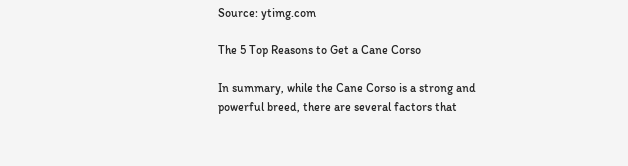Source: ytimg.com

The 5 Top Reasons to Get a Cane Corso

In summary, while the Cane Corso is a strong and powerful breed, there are several factors that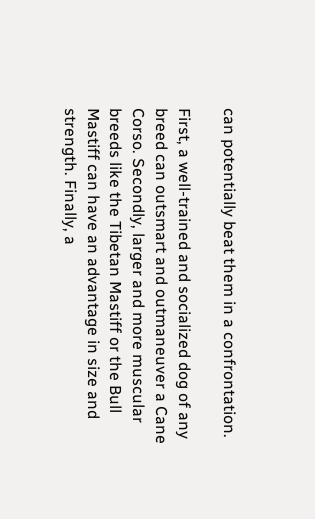can potentially beat them in a confrontation.

First, a well-trained and socialized dog of any breed can outsmart and outmaneuver a Cane Corso. Secondly, larger and more muscular breeds like the Tibetan Mastiff or the Bull Mastiff can have an advantage in size and strength. Finally, a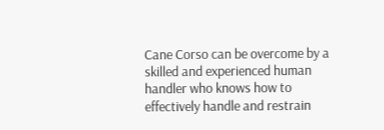Cane Corso can be overcome by a skilled and experienced human handler who knows how to effectively handle and restrain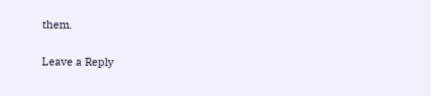them.

Leave a Reply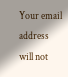Your email address will not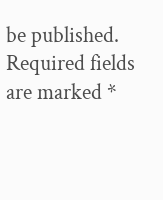be published. Required fields are marked *